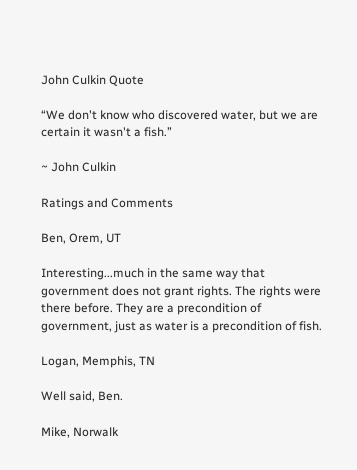John Culkin Quote

“We don't know who discovered water, but we are certain it wasn't a fish.”

~ John Culkin

Ratings and Comments

Ben, Orem, UT

Interesting...much in the same way that government does not grant rights. The rights were there before. They are a precondition of government, just as water is a precondition of fish.

Logan, Memphis, TN

Well said, Ben.

Mike, Norwalk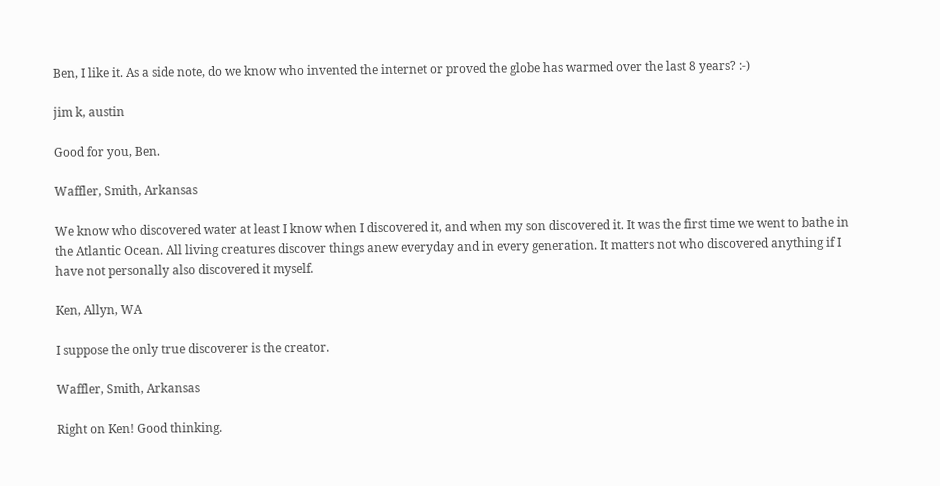Ben, I like it. As a side note, do we know who invented the internet or proved the globe has warmed over the last 8 years? :-)

jim k, austin

Good for you, Ben.

Waffler, Smith, Arkansas

We know who discovered water at least I know when I discovered it, and when my son discovered it. It was the first time we went to bathe in the Atlantic Ocean. All living creatures discover things anew everyday and in every generation. It matters not who discovered anything if I have not personally also discovered it myself.

Ken, Allyn, WA

I suppose the only true discoverer is the creator.

Waffler, Smith, Arkansas

Right on Ken! Good thinking.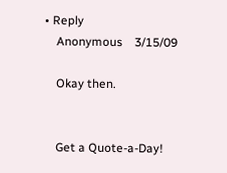• Reply
    Anonymous    3/15/09

    Okay then.


    Get a Quote-a-Day!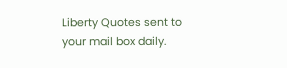Liberty Quotes sent to your mail box daily.